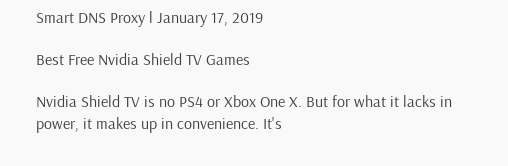Smart DNS Proxy l January 17, 2019

Best Free Nvidia Shield TV Games

Nvidia Shield TV is no PS4 or Xbox One X. But for what it lacks in power, it makes up in convenience. It's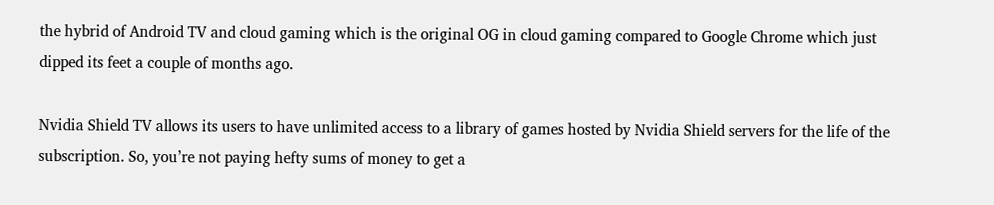the hybrid of Android TV and cloud gaming which is the original OG in cloud gaming compared to Google Chrome which just dipped its feet a couple of months ago.

Nvidia Shield TV allows its users to have unlimited access to a library of games hosted by Nvidia Shield servers for the life of the subscription. So, you’re not paying hefty sums of money to get a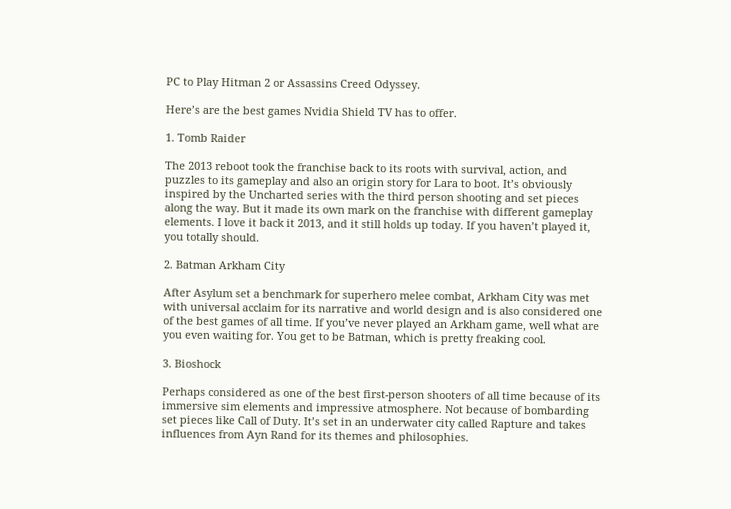PC to Play Hitman 2 or Assassins Creed Odyssey.

Here’s are the best games Nvidia Shield TV has to offer.

1. Tomb Raider

The 2013 reboot took the franchise back to its roots with survival, action, and puzzles to its gameplay and also an origin story for Lara to boot. It’s obviously inspired by the Uncharted series with the third person shooting and set pieces along the way. But it made its own mark on the franchise with different gameplay elements. I love it back it 2013, and it still holds up today. If you haven’t played it, you totally should.

2. Batman Arkham City

After Asylum set a benchmark for superhero melee combat, Arkham City was met with universal acclaim for its narrative and world design and is also considered one of the best games of all time. If you’ve never played an Arkham game, well what are you even waiting for. You get to be Batman, which is pretty freaking cool.

3. Bioshock

Perhaps considered as one of the best first-person shooters of all time because of its immersive sim elements and impressive atmosphere. Not because of bombarding set pieces like Call of Duty. It’s set in an underwater city called Rapture and takes influences from Ayn Rand for its themes and philosophies.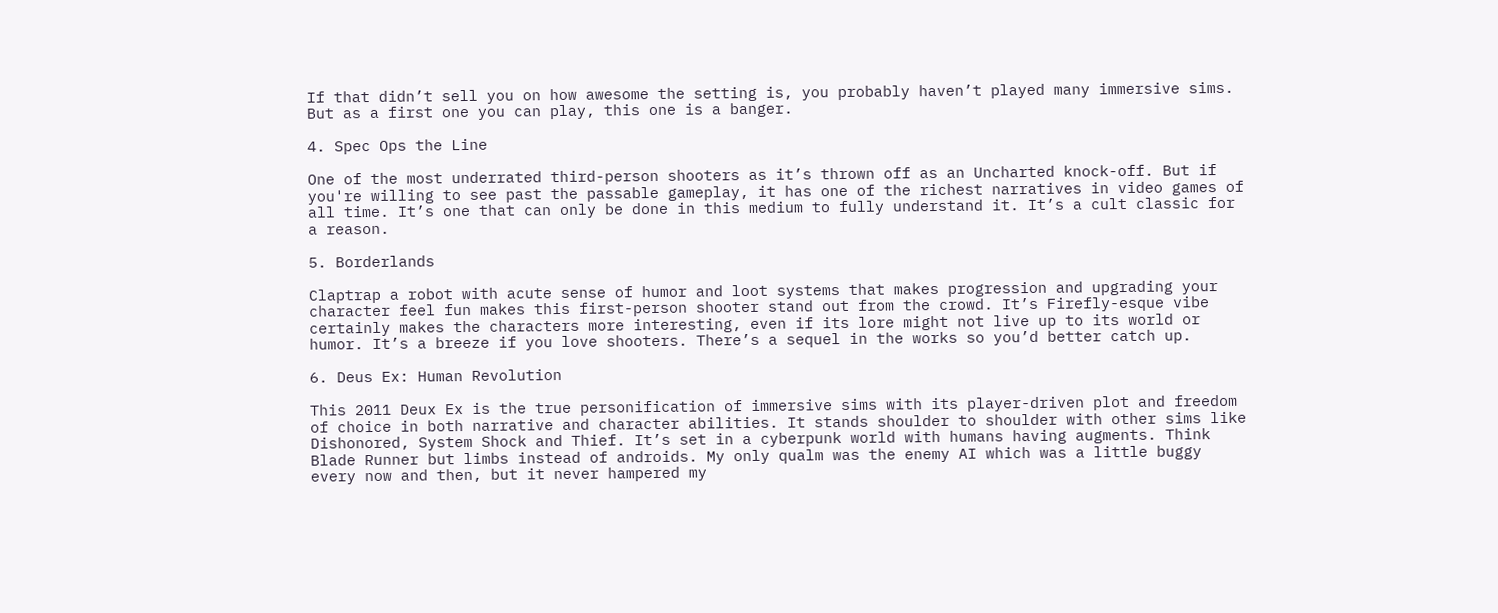If that didn’t sell you on how awesome the setting is, you probably haven’t played many immersive sims. But as a first one you can play, this one is a banger.

4. Spec Ops the Line

One of the most underrated third-person shooters as it’s thrown off as an Uncharted knock-off. But if you're willing to see past the passable gameplay, it has one of the richest narratives in video games of all time. It’s one that can only be done in this medium to fully understand it. It’s a cult classic for a reason.

5. Borderlands

Claptrap a robot with acute sense of humor and loot systems that makes progression and upgrading your character feel fun makes this first-person shooter stand out from the crowd. It’s Firefly-esque vibe certainly makes the characters more interesting, even if its lore might not live up to its world or humor. It’s a breeze if you love shooters. There’s a sequel in the works so you’d better catch up.

6. Deus Ex: Human Revolution

This 2011 Deux Ex is the true personification of immersive sims with its player-driven plot and freedom of choice in both narrative and character abilities. It stands shoulder to shoulder with other sims like Dishonored, System Shock and Thief. It’s set in a cyberpunk world with humans having augments. Think Blade Runner but limbs instead of androids. My only qualm was the enemy AI which was a little buggy every now and then, but it never hampered my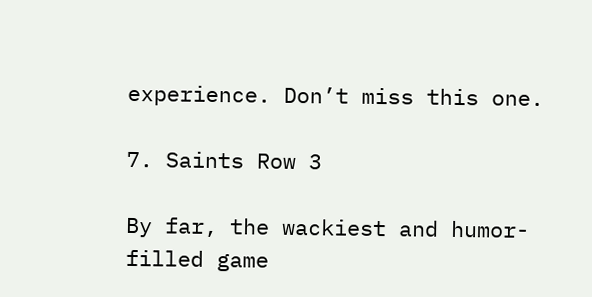experience. Don’t miss this one.

7. Saints Row 3

By far, the wackiest and humor-filled game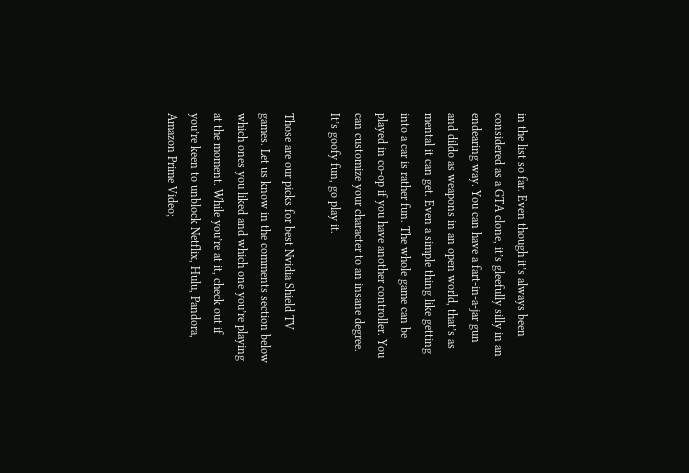in the list so far. Even though it’s always been considered as a GTA clone, it’s gleefully silly in an endearing way. You can have a fart-in-a-jar gun and dildo as weapons in an open world, that’s as mental it can get. Even a simple thing like getting into a car is rather fun. The whole game can be played in co-op if you have another controller. You can customize your character to an insane degree. It’s goofy fun, go play it.

Those are our picks for best Nvidia Shield TV games. Let us know in the comments section below which ones you liked and which one you’re playing at the moment. While you’re at it, check out if you’re keen to unblock Netflix, Hulu, Pandora, Amazon Prime Video;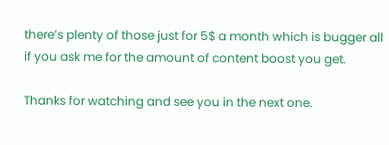there’s plenty of those just for 5$ a month which is bugger all if you ask me for the amount of content boost you get.

Thanks for watching and see you in the next one.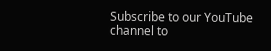Subscribe to our YouTube channel to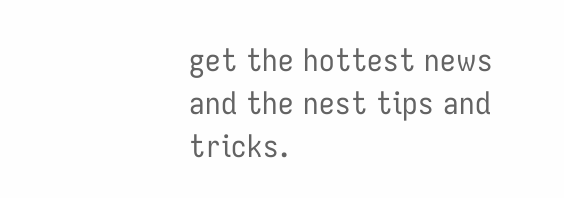get the hottest news and the nest tips and tricks.